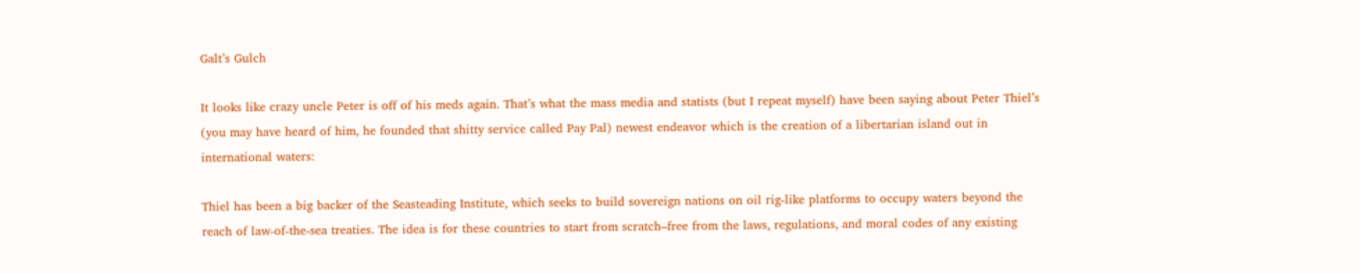Galt’s Gulch

It looks like crazy uncle Peter is off of his meds again. That’s what the mass media and statists (but I repeat myself) have been saying about Peter Thiel’s (you may have heard of him, he founded that shitty service called Pay Pal) newest endeavor which is the creation of a libertarian island out in international waters:

Thiel has been a big backer of the Seasteading Institute, which seeks to build sovereign nations on oil rig-like platforms to occupy waters beyond the reach of law-of-the-sea treaties. The idea is for these countries to start from scratch–free from the laws, regulations, and moral codes of any existing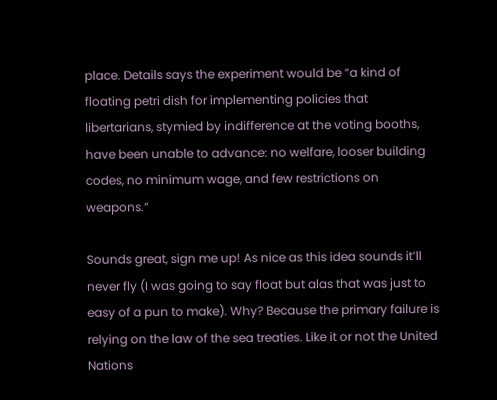place. Details says the experiment would be “a kind of floating petri dish for implementing policies that libertarians, stymied by indifference at the voting booths, have been unable to advance: no welfare, looser building codes, no minimum wage, and few restrictions on weapons.”

Sounds great, sign me up! As nice as this idea sounds it’ll never fly (I was going to say float but alas that was just to easy of a pun to make). Why? Because the primary failure is relying on the law of the sea treaties. Like it or not the United Nations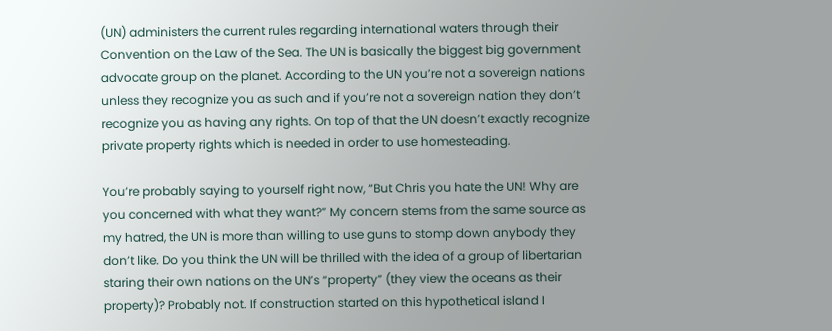(UN) administers the current rules regarding international waters through their Convention on the Law of the Sea. The UN is basically the biggest big government advocate group on the planet. According to the UN you’re not a sovereign nations unless they recognize you as such and if you’re not a sovereign nation they don’t recognize you as having any rights. On top of that the UN doesn’t exactly recognize private property rights which is needed in order to use homesteading.

You’re probably saying to yourself right now, “But Chris you hate the UN! Why are you concerned with what they want?” My concern stems from the same source as my hatred, the UN is more than willing to use guns to stomp down anybody they don’t like. Do you think the UN will be thrilled with the idea of a group of libertarian staring their own nations on the UN’s “property” (they view the oceans as their property)? Probably not. If construction started on this hypothetical island I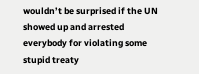wouldn’t be surprised if the UN showed up and arrested everybody for violating some stupid treaty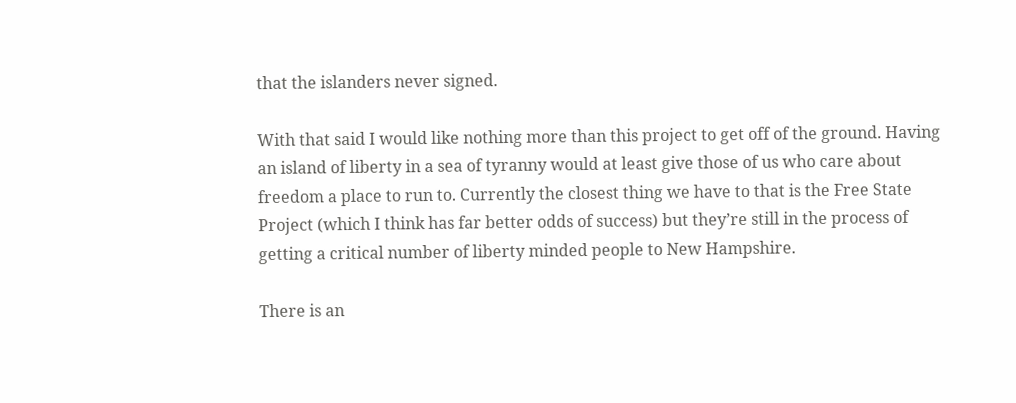that the islanders never signed.

With that said I would like nothing more than this project to get off of the ground. Having an island of liberty in a sea of tyranny would at least give those of us who care about freedom a place to run to. Currently the closest thing we have to that is the Free State Project (which I think has far better odds of success) but they’re still in the process of getting a critical number of liberty minded people to New Hampshire.

There is an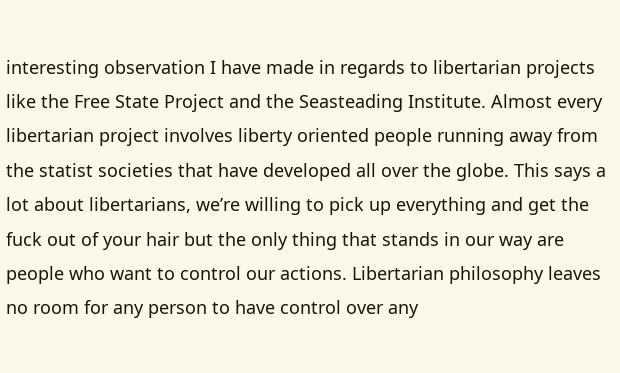interesting observation I have made in regards to libertarian projects like the Free State Project and the Seasteading Institute. Almost every libertarian project involves liberty oriented people running away from the statist societies that have developed all over the globe. This says a lot about libertarians, we’re willing to pick up everything and get the fuck out of your hair but the only thing that stands in our way are people who want to control our actions. Libertarian philosophy leaves no room for any person to have control over any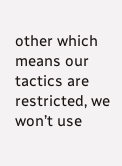other which means our tactics are restricted, we won’t use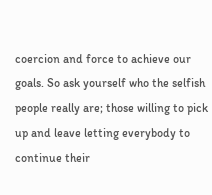coercion and force to achieve our goals. So ask yourself who the selfish people really are; those willing to pick up and leave letting everybody to continue their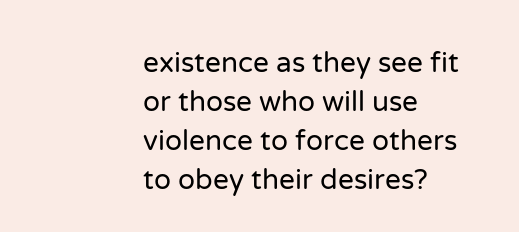existence as they see fit or those who will use violence to force others to obey their desires?